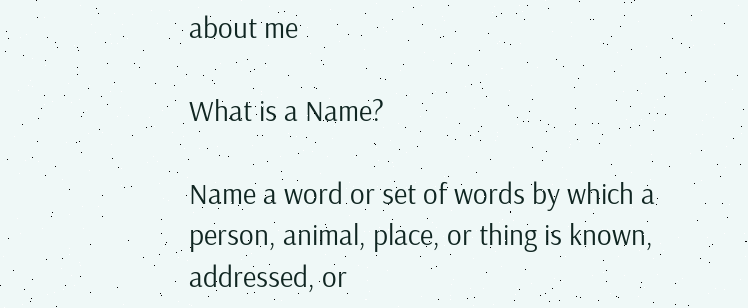about me

What is a Name?

Name a word or set of words by which a person, animal, place, or thing is known, addressed, or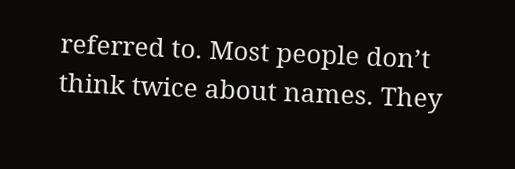referred to. Most people don’t think twice about names. They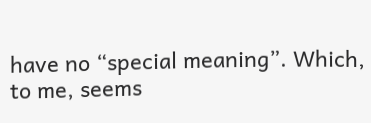have no “special meaning”. Which, to me, seems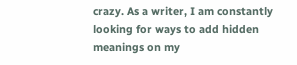crazy. As a writer, I am constantly looking for ways to add hidden meanings on my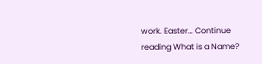work. Easter… Continue reading What is a Name?